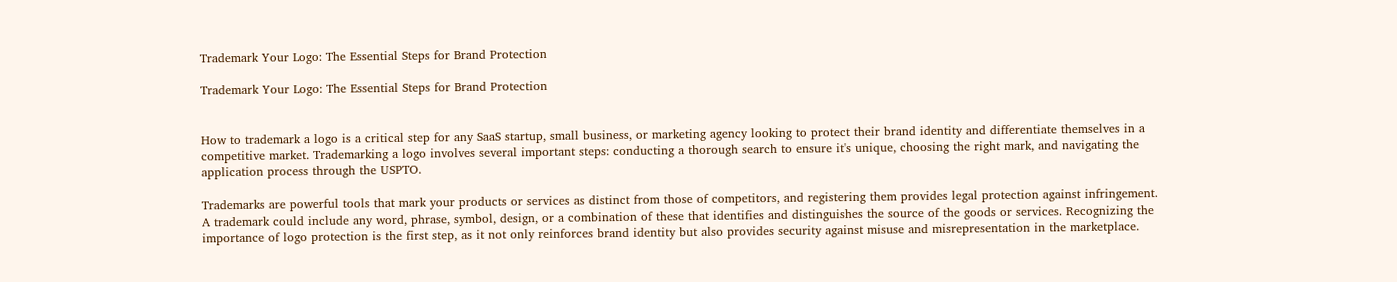Trademark Your Logo: The Essential Steps for Brand Protection

Trademark Your Logo: The Essential Steps for Brand Protection


How to trademark a logo is a critical step for any SaaS startup, small business, or marketing agency looking to protect their brand identity and differentiate themselves in a competitive market. Trademarking a logo involves several important steps: conducting a thorough search to ensure it's unique, choosing the right mark, and navigating the application process through the USPTO.

Trademarks are powerful tools that mark your products or services as distinct from those of competitors, and registering them provides legal protection against infringement. A trademark could include any word, phrase, symbol, design, or a combination of these that identifies and distinguishes the source of the goods or services. Recognizing the importance of logo protection is the first step, as it not only reinforces brand identity but also provides security against misuse and misrepresentation in the marketplace.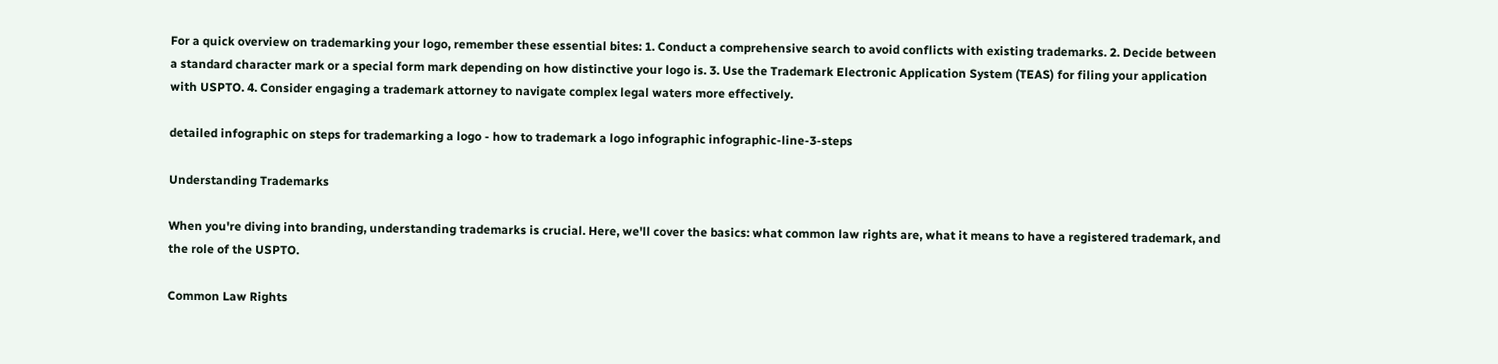For a quick overview on trademarking your logo, remember these essential bites: 1. Conduct a comprehensive search to avoid conflicts with existing trademarks. 2. Decide between a standard character mark or a special form mark depending on how distinctive your logo is. 3. Use the Trademark Electronic Application System (TEAS) for filing your application with USPTO. 4. Consider engaging a trademark attorney to navigate complex legal waters more effectively.

detailed infographic on steps for trademarking a logo - how to trademark a logo infographic infographic-line-3-steps

Understanding Trademarks

When you're diving into branding, understanding trademarks is crucial. Here, we'll cover the basics: what common law rights are, what it means to have a registered trademark, and the role of the USPTO.

Common Law Rights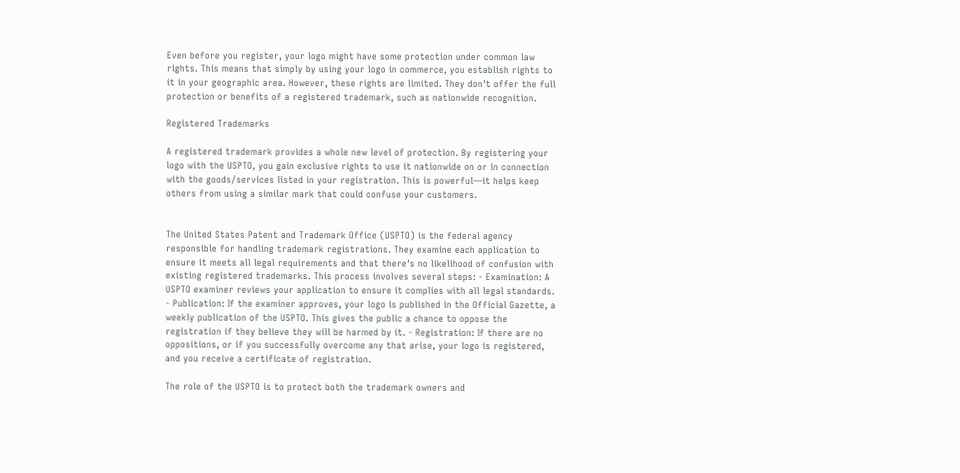Even before you register, your logo might have some protection under common law rights. This means that simply by using your logo in commerce, you establish rights to it in your geographic area. However, these rights are limited. They don't offer the full protection or benefits of a registered trademark, such as nationwide recognition.

Registered Trademarks

A registered trademark provides a whole new level of protection. By registering your logo with the USPTO, you gain exclusive rights to use it nationwide on or in connection with the goods/services listed in your registration. This is powerful—it helps keep others from using a similar mark that could confuse your customers.


The United States Patent and Trademark Office (USPTO) is the federal agency responsible for handling trademark registrations. They examine each application to ensure it meets all legal requirements and that there's no likelihood of confusion with existing registered trademarks. This process involves several steps: - Examination: A USPTO examiner reviews your application to ensure it complies with all legal standards. - Publication: If the examiner approves, your logo is published in the Official Gazette, a weekly publication of the USPTO. This gives the public a chance to oppose the registration if they believe they will be harmed by it. - Registration: If there are no oppositions, or if you successfully overcome any that arise, your logo is registered, and you receive a certificate of registration.

The role of the USPTO is to protect both the trademark owners and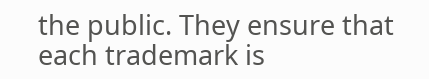the public. They ensure that each trademark is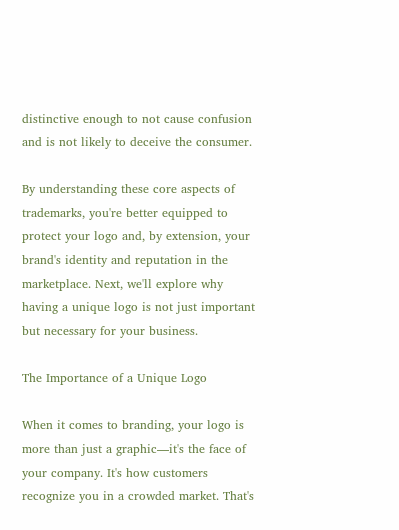distinctive enough to not cause confusion and is not likely to deceive the consumer.

By understanding these core aspects of trademarks, you're better equipped to protect your logo and, by extension, your brand's identity and reputation in the marketplace. Next, we'll explore why having a unique logo is not just important but necessary for your business.

The Importance of a Unique Logo

When it comes to branding, your logo is more than just a graphic—it's the face of your company. It's how customers recognize you in a crowded market. That's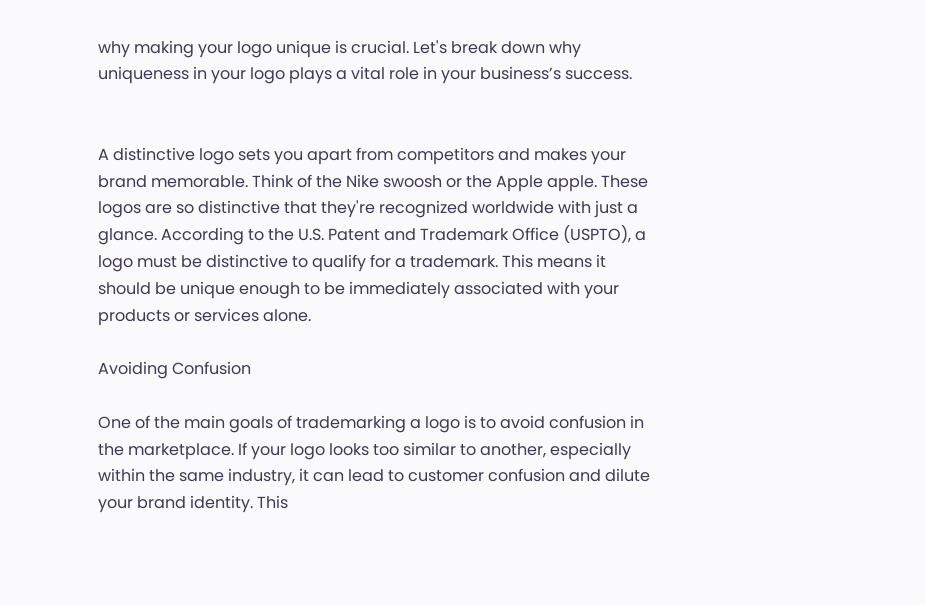why making your logo unique is crucial. Let's break down why uniqueness in your logo plays a vital role in your business’s success.


A distinctive logo sets you apart from competitors and makes your brand memorable. Think of the Nike swoosh or the Apple apple. These logos are so distinctive that they're recognized worldwide with just a glance. According to the U.S. Patent and Trademark Office (USPTO), a logo must be distinctive to qualify for a trademark. This means it should be unique enough to be immediately associated with your products or services alone.

Avoiding Confusion

One of the main goals of trademarking a logo is to avoid confusion in the marketplace. If your logo looks too similar to another, especially within the same industry, it can lead to customer confusion and dilute your brand identity. This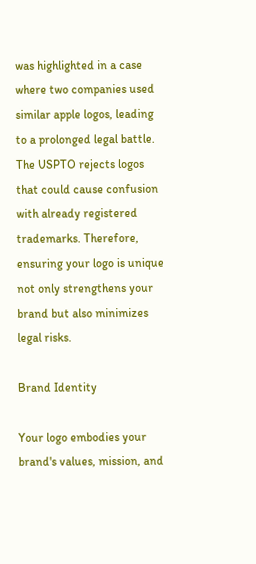was highlighted in a case where two companies used similar apple logos, leading to a prolonged legal battle. The USPTO rejects logos that could cause confusion with already registered trademarks. Therefore, ensuring your logo is unique not only strengthens your brand but also minimizes legal risks.

Brand Identity

Your logo embodies your brand's values, mission, and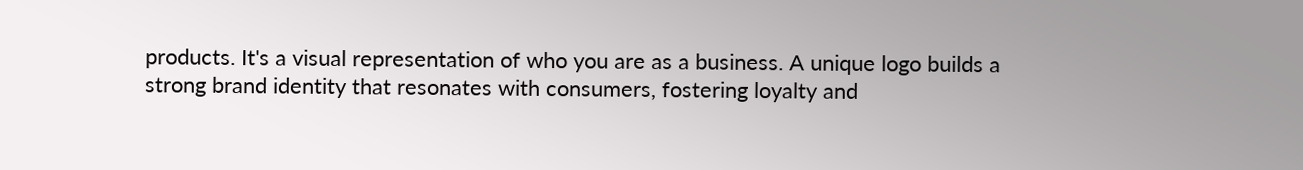products. It's a visual representation of who you are as a business. A unique logo builds a strong brand identity that resonates with consumers, fostering loyalty and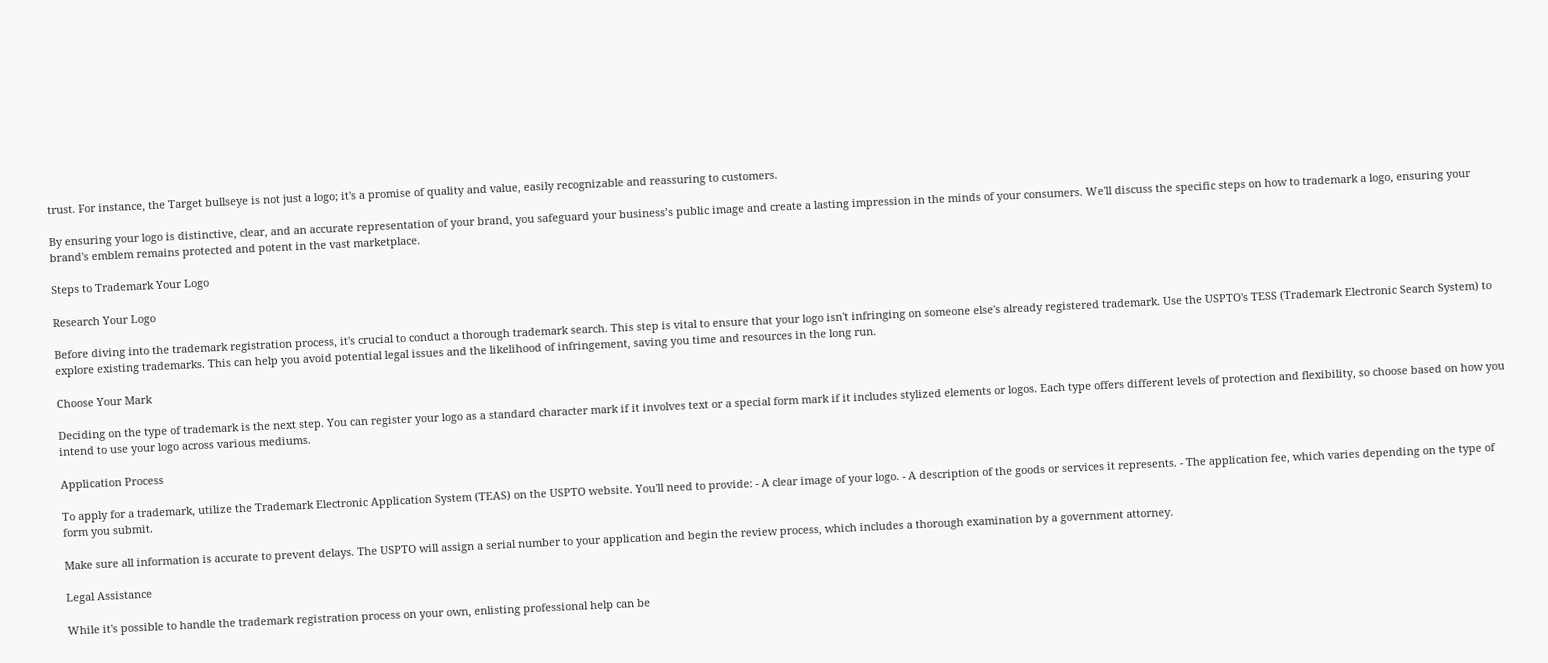trust. For instance, the Target bullseye is not just a logo; it's a promise of quality and value, easily recognizable and reassuring to customers.

By ensuring your logo is distinctive, clear, and an accurate representation of your brand, you safeguard your business’s public image and create a lasting impression in the minds of your consumers. We'll discuss the specific steps on how to trademark a logo, ensuring your brand's emblem remains protected and potent in the vast marketplace.

Steps to Trademark Your Logo

Research Your Logo

Before diving into the trademark registration process, it's crucial to conduct a thorough trademark search. This step is vital to ensure that your logo isn't infringing on someone else's already registered trademark. Use the USPTO's TESS (Trademark Electronic Search System) to explore existing trademarks. This can help you avoid potential legal issues and the likelihood of infringement, saving you time and resources in the long run.

Choose Your Mark

Deciding on the type of trademark is the next step. You can register your logo as a standard character mark if it involves text or a special form mark if it includes stylized elements or logos. Each type offers different levels of protection and flexibility, so choose based on how you intend to use your logo across various mediums.

Application Process

To apply for a trademark, utilize the Trademark Electronic Application System (TEAS) on the USPTO website. You'll need to provide: - A clear image of your logo. - A description of the goods or services it represents. - The application fee, which varies depending on the type of form you submit.

Make sure all information is accurate to prevent delays. The USPTO will assign a serial number to your application and begin the review process, which includes a thorough examination by a government attorney.

Legal Assistance

While it's possible to handle the trademark registration process on your own, enlisting professional help can be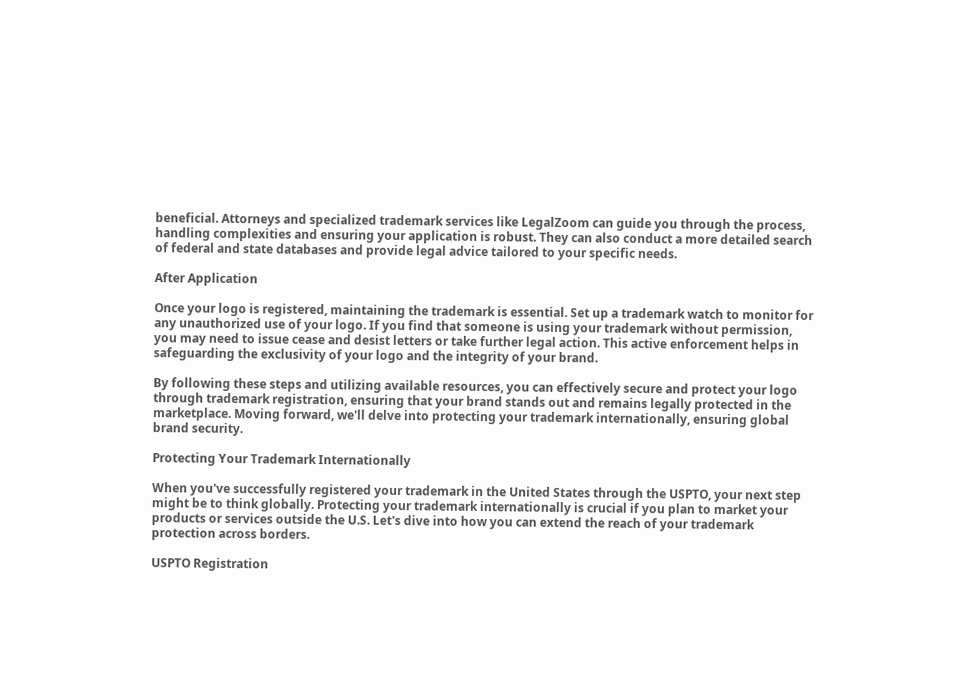beneficial. Attorneys and specialized trademark services like LegalZoom can guide you through the process, handling complexities and ensuring your application is robust. They can also conduct a more detailed search of federal and state databases and provide legal advice tailored to your specific needs.

After Application

Once your logo is registered, maintaining the trademark is essential. Set up a trademark watch to monitor for any unauthorized use of your logo. If you find that someone is using your trademark without permission, you may need to issue cease and desist letters or take further legal action. This active enforcement helps in safeguarding the exclusivity of your logo and the integrity of your brand.

By following these steps and utilizing available resources, you can effectively secure and protect your logo through trademark registration, ensuring that your brand stands out and remains legally protected in the marketplace. Moving forward, we'll delve into protecting your trademark internationally, ensuring global brand security.

Protecting Your Trademark Internationally

When you've successfully registered your trademark in the United States through the USPTO, your next step might be to think globally. Protecting your trademark internationally is crucial if you plan to market your products or services outside the U.S. Let's dive into how you can extend the reach of your trademark protection across borders.

USPTO Registration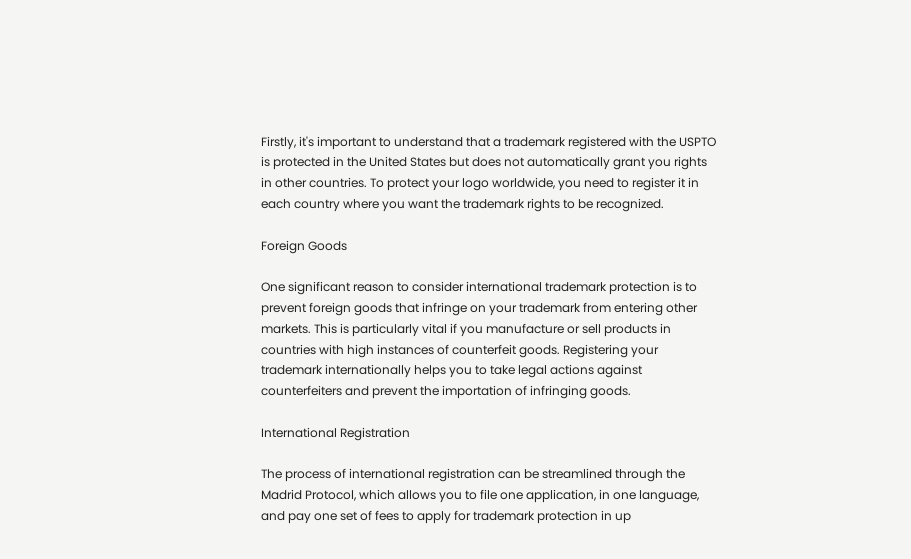Firstly, it's important to understand that a trademark registered with the USPTO is protected in the United States but does not automatically grant you rights in other countries. To protect your logo worldwide, you need to register it in each country where you want the trademark rights to be recognized.

Foreign Goods

One significant reason to consider international trademark protection is to prevent foreign goods that infringe on your trademark from entering other markets. This is particularly vital if you manufacture or sell products in countries with high instances of counterfeit goods. Registering your trademark internationally helps you to take legal actions against counterfeiters and prevent the importation of infringing goods.

International Registration

The process of international registration can be streamlined through the Madrid Protocol, which allows you to file one application, in one language, and pay one set of fees to apply for trademark protection in up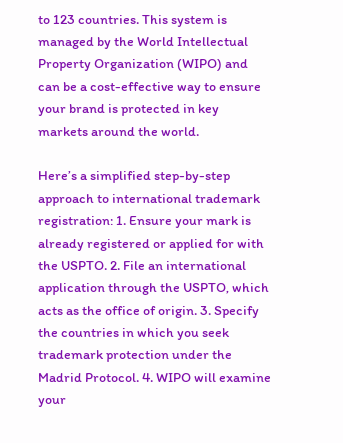to 123 countries. This system is managed by the World Intellectual Property Organization (WIPO) and can be a cost-effective way to ensure your brand is protected in key markets around the world.

Here’s a simplified step-by-step approach to international trademark registration: 1. Ensure your mark is already registered or applied for with the USPTO. 2. File an international application through the USPTO, which acts as the office of origin. 3. Specify the countries in which you seek trademark protection under the Madrid Protocol. 4. WIPO will examine your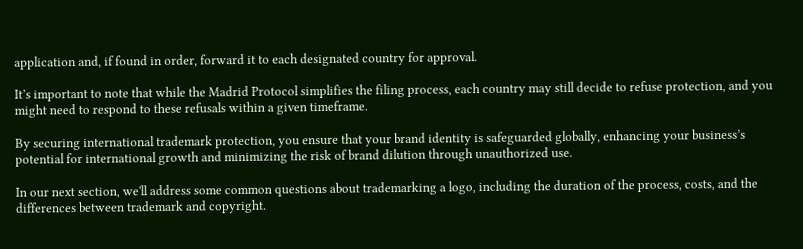application and, if found in order, forward it to each designated country for approval.

It’s important to note that while the Madrid Protocol simplifies the filing process, each country may still decide to refuse protection, and you might need to respond to these refusals within a given timeframe.

By securing international trademark protection, you ensure that your brand identity is safeguarded globally, enhancing your business’s potential for international growth and minimizing the risk of brand dilution through unauthorized use.

In our next section, we'll address some common questions about trademarking a logo, including the duration of the process, costs, and the differences between trademark and copyright.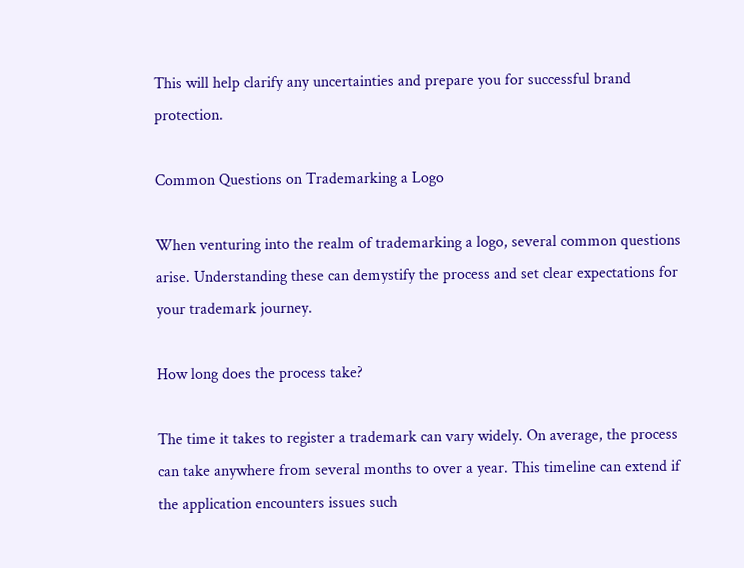This will help clarify any uncertainties and prepare you for successful brand protection.

Common Questions on Trademarking a Logo

When venturing into the realm of trademarking a logo, several common questions arise. Understanding these can demystify the process and set clear expectations for your trademark journey.

How long does the process take?

The time it takes to register a trademark can vary widely. On average, the process can take anywhere from several months to over a year. This timeline can extend if the application encounters issues such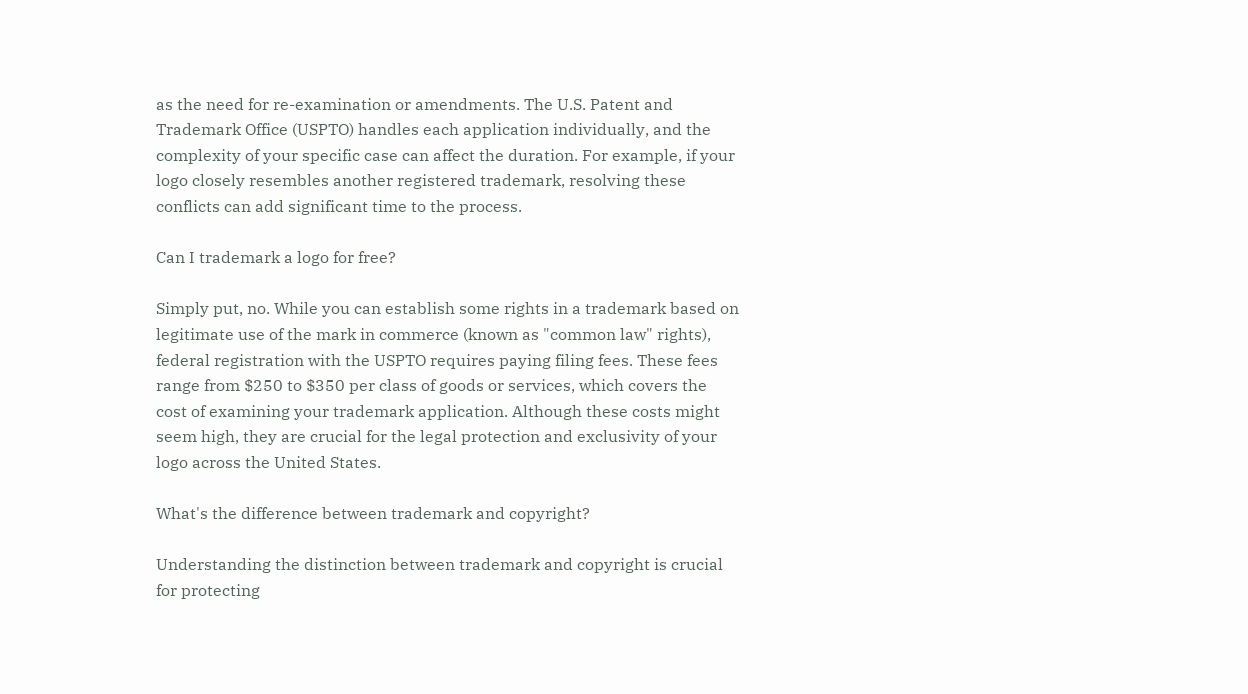as the need for re-examination or amendments. The U.S. Patent and Trademark Office (USPTO) handles each application individually, and the complexity of your specific case can affect the duration. For example, if your logo closely resembles another registered trademark, resolving these conflicts can add significant time to the process.

Can I trademark a logo for free?

Simply put, no. While you can establish some rights in a trademark based on legitimate use of the mark in commerce (known as "common law" rights), federal registration with the USPTO requires paying filing fees. These fees range from $250 to $350 per class of goods or services, which covers the cost of examining your trademark application. Although these costs might seem high, they are crucial for the legal protection and exclusivity of your logo across the United States.

What's the difference between trademark and copyright?

Understanding the distinction between trademark and copyright is crucial for protecting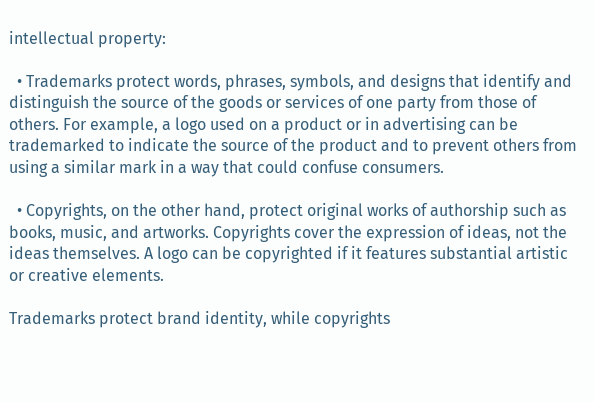intellectual property:

  • Trademarks protect words, phrases, symbols, and designs that identify and distinguish the source of the goods or services of one party from those of others. For example, a logo used on a product or in advertising can be trademarked to indicate the source of the product and to prevent others from using a similar mark in a way that could confuse consumers.

  • Copyrights, on the other hand, protect original works of authorship such as books, music, and artworks. Copyrights cover the expression of ideas, not the ideas themselves. A logo can be copyrighted if it features substantial artistic or creative elements.

Trademarks protect brand identity, while copyrights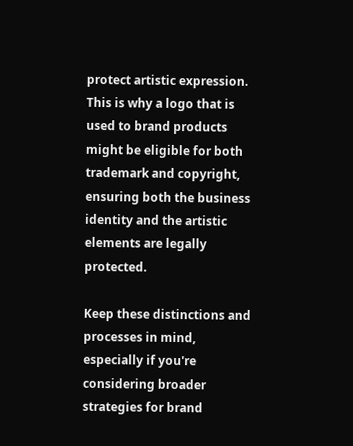protect artistic expression. This is why a logo that is used to brand products might be eligible for both trademark and copyright, ensuring both the business identity and the artistic elements are legally protected.

Keep these distinctions and processes in mind, especially if you're considering broader strategies for brand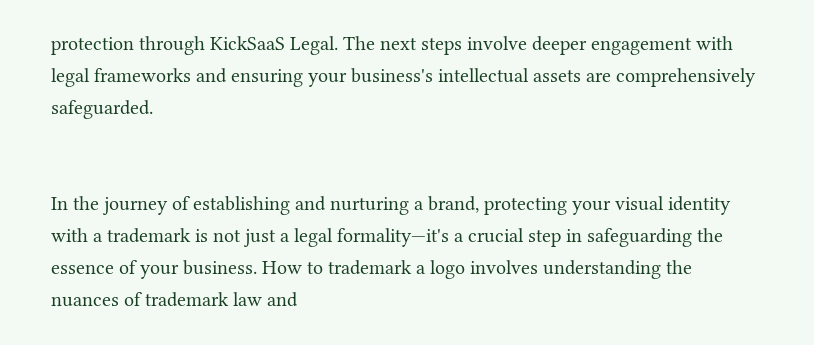protection through KickSaaS Legal. The next steps involve deeper engagement with legal frameworks and ensuring your business's intellectual assets are comprehensively safeguarded.


In the journey of establishing and nurturing a brand, protecting your visual identity with a trademark is not just a legal formality—it's a crucial step in safeguarding the essence of your business. How to trademark a logo involves understanding the nuances of trademark law and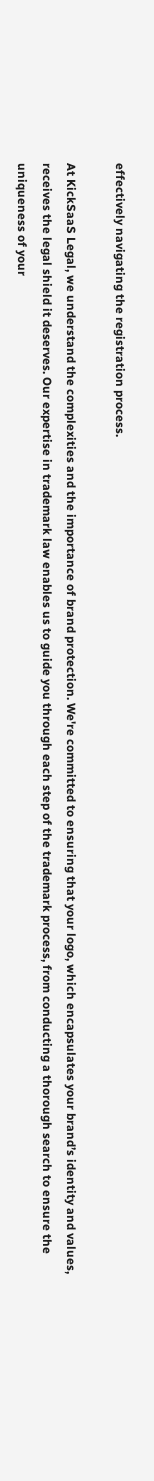effectively navigating the registration process.

At KickSaaS Legal, we understand the complexities and the importance of brand protection. We're committed to ensuring that your logo, which encapsulates your brand’s identity and values, receives the legal shield it deserves. Our expertise in trademark law enables us to guide you through each step of the trademark process, from conducting a thorough search to ensure the uniqueness of your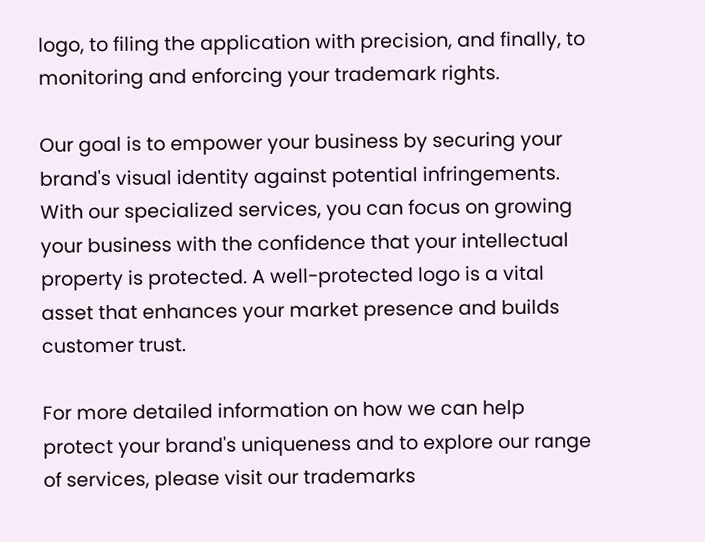logo, to filing the application with precision, and finally, to monitoring and enforcing your trademark rights.

Our goal is to empower your business by securing your brand's visual identity against potential infringements. With our specialized services, you can focus on growing your business with the confidence that your intellectual property is protected. A well-protected logo is a vital asset that enhances your market presence and builds customer trust.

For more detailed information on how we can help protect your brand's uniqueness and to explore our range of services, please visit our trademarks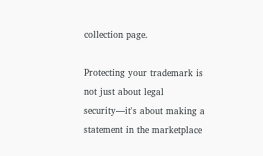collection page.

Protecting your trademark is not just about legal security—it's about making a statement in the marketplace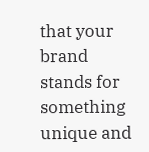that your brand stands for something unique and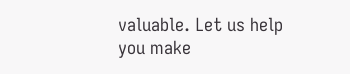valuable. Let us help you make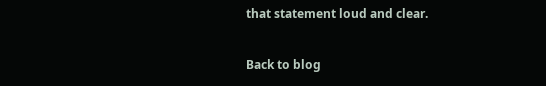that statement loud and clear.

Back to blog